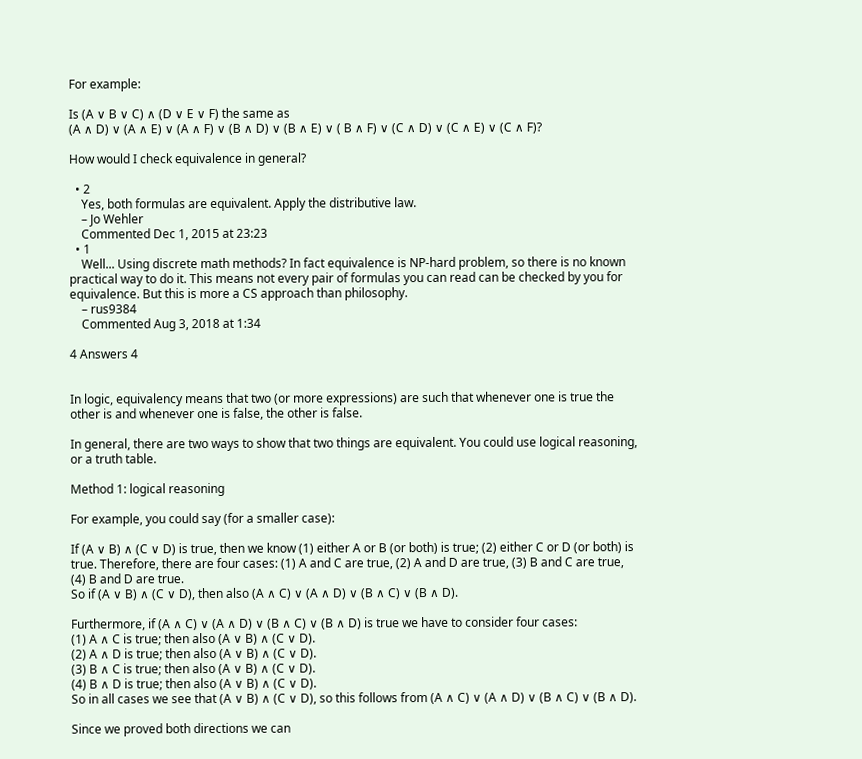For example:

Is (A ∨ B ∨ C) ∧ (D ∨ E ∨ F) the same as
(A ∧ D) ∨ (A ∧ E) ∨ (A ∧ F) ∨ (B ∧ D) ∨ (B ∧ E) ∨ ( B ∧ F) ∨ (C ∧ D) ∨ (C ∧ E) ∨ (C ∧ F)?

How would I check equivalence in general?

  • 2
    Yes, both formulas are equivalent. Apply the distributive law.
    – Jo Wehler
    Commented Dec 1, 2015 at 23:23
  • 1
    Well... Using discrete math methods? In fact equivalence is NP-hard problem, so there is no known practical way to do it. This means not every pair of formulas you can read can be checked by you for equivalence. But this is more a CS approach than philosophy.
    – rus9384
    Commented Aug 3, 2018 at 1:34

4 Answers 4


In logic, equivalency means that two (or more expressions) are such that whenever one is true the other is and whenever one is false, the other is false.

In general, there are two ways to show that two things are equivalent. You could use logical reasoning, or a truth table.

Method 1: logical reasoning

For example, you could say (for a smaller case):

If (A ∨ B) ∧ (C ∨ D) is true, then we know (1) either A or B (or both) is true; (2) either C or D (or both) is true. Therefore, there are four cases: (1) A and C are true, (2) A and D are true, (3) B and C are true, (4) B and D are true.
So if (A ∨ B) ∧ (C ∨ D), then also (A ∧ C) ∨ (A ∧ D) ∨ (B ∧ C) ∨ (B ∧ D).

Furthermore, if (A ∧ C) ∨ (A ∧ D) ∨ (B ∧ C) ∨ (B ∧ D) is true we have to consider four cases:
(1) A ∧ C is true; then also (A ∨ B) ∧ (C ∨ D).
(2) A ∧ D is true; then also (A ∨ B) ∧ (C ∨ D).
(3) B ∧ C is true; then also (A ∨ B) ∧ (C ∨ D).
(4) B ∧ D is true; then also (A ∨ B) ∧ (C ∨ D).
So in all cases we see that (A ∨ B) ∧ (C ∨ D), so this follows from (A ∧ C) ∨ (A ∧ D) ∨ (B ∧ C) ∨ (B ∧ D).

Since we proved both directions we can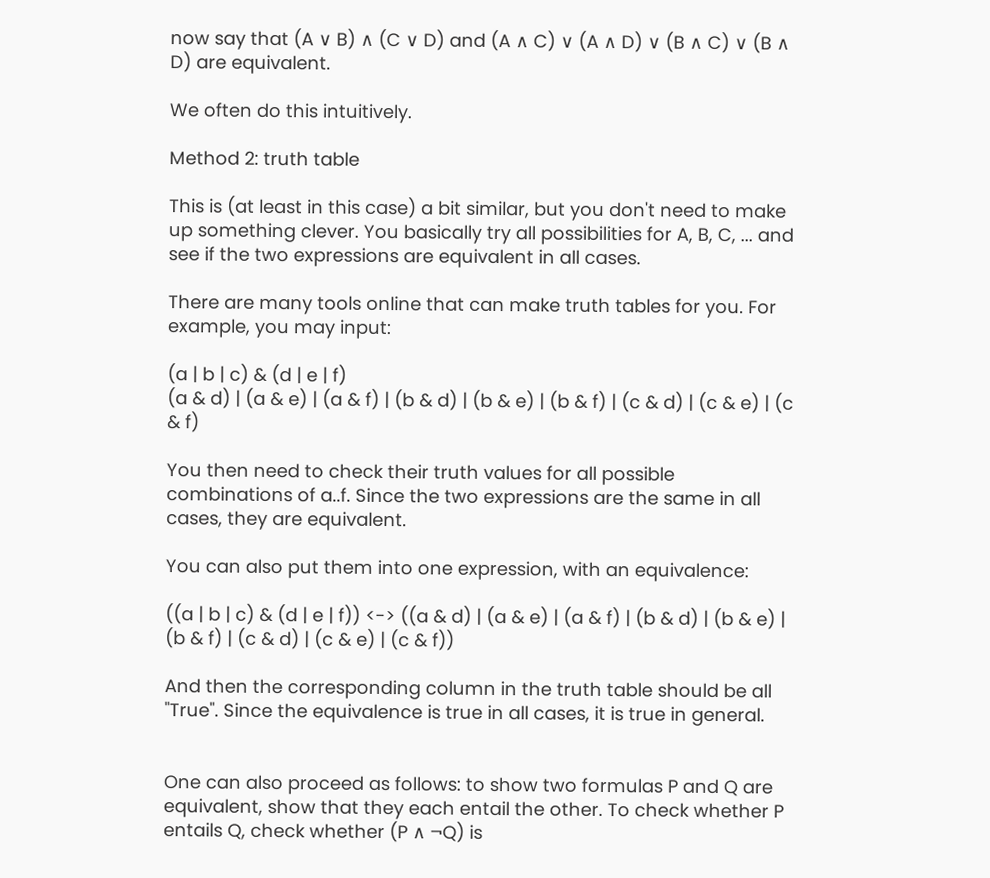now say that (A ∨ B) ∧ (C ∨ D) and (A ∧ C) ∨ (A ∧ D) ∨ (B ∧ C) ∨ (B ∧ D) are equivalent.

We often do this intuitively.

Method 2: truth table

This is (at least in this case) a bit similar, but you don't need to make up something clever. You basically try all possibilities for A, B, C, ... and see if the two expressions are equivalent in all cases.

There are many tools online that can make truth tables for you. For example, you may input:

(a | b | c) & (d | e | f)
(a & d) | (a & e) | (a & f) | (b & d) | (b & e) | (b & f) | (c & d) | (c & e) | (c & f)

You then need to check their truth values for all possible combinations of a..f. Since the two expressions are the same in all cases, they are equivalent.

You can also put them into one expression, with an equivalence:

((a | b | c) & (d | e | f)) <-> ((a & d) | (a & e) | (a & f) | (b & d) | (b & e) | (b & f) | (c & d) | (c & e) | (c & f))

And then the corresponding column in the truth table should be all "True". Since the equivalence is true in all cases, it is true in general.


One can also proceed as follows: to show two formulas P and Q are equivalent, show that they each entail the other. To check whether P entails Q, check whether (P ∧ ¬Q) is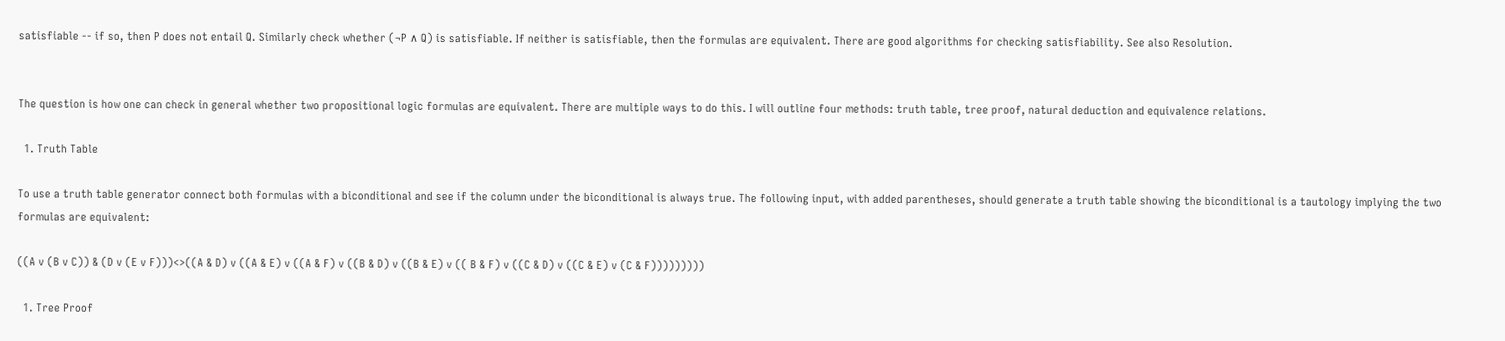satisfiable -- if so, then P does not entail Q. Similarly check whether (¬P ∧ Q) is satisfiable. If neither is satisfiable, then the formulas are equivalent. There are good algorithms for checking satisfiability. See also Resolution.


The question is how one can check in general whether two propositional logic formulas are equivalent. There are multiple ways to do this. I will outline four methods: truth table, tree proof, natural deduction and equivalence relations.

  1. Truth Table

To use a truth table generator connect both formulas with a biconditional and see if the column under the biconditional is always true. The following input, with added parentheses, should generate a truth table showing the biconditional is a tautology implying the two formulas are equivalent:

((A v (B v C)) & (D v (E v F)))<>((A & D) v ((A & E) v ((A & F) v ((B & D) v ((B & E) v (( B & F) v ((C & D) v ((C & E) v (C & F)))))))))

  1. Tree Proof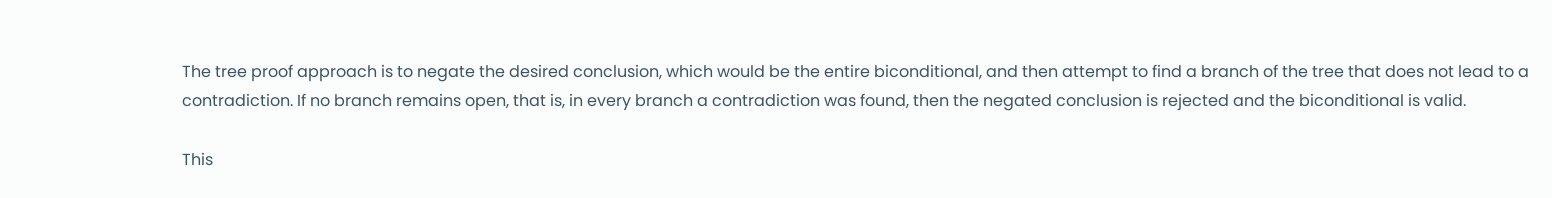The tree proof approach is to negate the desired conclusion, which would be the entire biconditional, and then attempt to find a branch of the tree that does not lead to a contradiction. If no branch remains open, that is, in every branch a contradiction was found, then the negated conclusion is rejected and the biconditional is valid.

This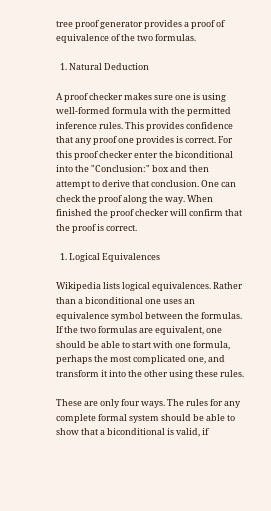tree proof generator provides a proof of equivalence of the two formulas.

  1. Natural Deduction

A proof checker makes sure one is using well-formed formula with the permitted inference rules. This provides confidence that any proof one provides is correct. For this proof checker enter the biconditional into the "Conclusion:" box and then attempt to derive that conclusion. One can check the proof along the way. When finished the proof checker will confirm that the proof is correct.

  1. Logical Equivalences

Wikipedia lists logical equivalences. Rather than a biconditional one uses an equivalence symbol between the formulas. If the two formulas are equivalent, one should be able to start with one formula, perhaps the most complicated one, and transform it into the other using these rules.

These are only four ways. The rules for any complete formal system should be able to show that a biconditional is valid, if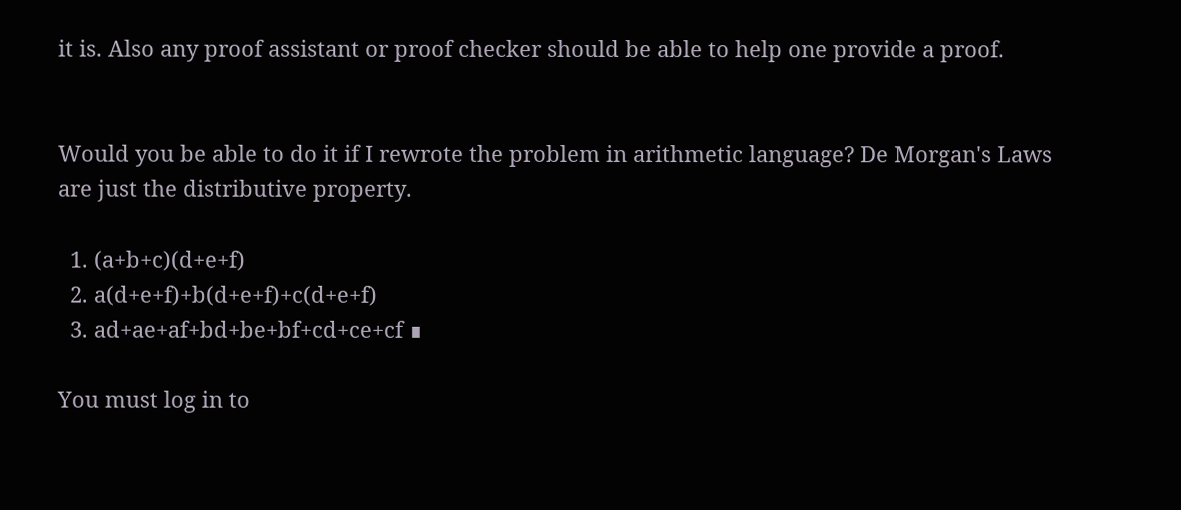it is. Also any proof assistant or proof checker should be able to help one provide a proof.


Would you be able to do it if I rewrote the problem in arithmetic language? De Morgan's Laws are just the distributive property.

  1. (a+b+c)(d+e+f)
  2. a(d+e+f)+b(d+e+f)+c(d+e+f)
  3. ad+ae+af+bd+be+bf+cd+ce+cf ∎

You must log in to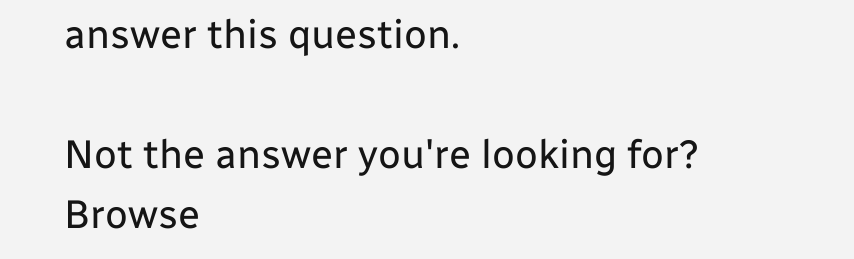answer this question.

Not the answer you're looking for? Browse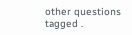other questions tagged .